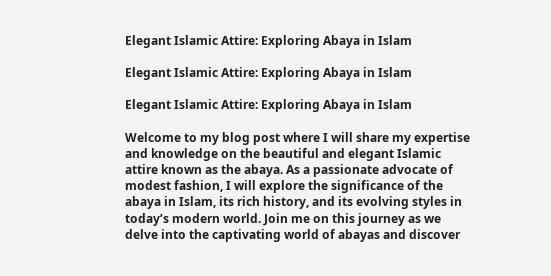Elegant Islamic Attire: Exploring Abaya in Islam

Elegant Islamic Attire: Exploring Abaya in Islam

Elegant Islamic Attire: Exploring Abaya in Islam

Welcome to my blog post where I will share my expertise and knowledge on the beautiful and elegant Islamic attire known as the abaya. As a passionate advocate of modest fashion, I will explore the significance of the abaya in Islam, its rich history, and its evolving styles in today’s modern world. Join me on this journey as we delve into the captivating world of abayas and discover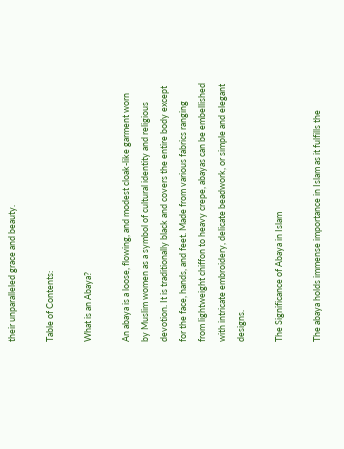their unparalleled grace and beauty.

Table of Contents:

What is an Abaya?

An abaya is a loose, flowing, and modest cloak-like garment worn by Muslim women as a symbol of cultural identity and religious devotion. It is traditionally black and covers the entire body except for the face, hands, and feet. Made from various fabrics ranging from lightweight chiffon to heavy crepe, abayas can be embellished with intricate embroidery, delicate beadwork, or simple and elegant designs.

The Significance of Abaya in Islam

The abaya holds immense importance in Islam as it fulfills the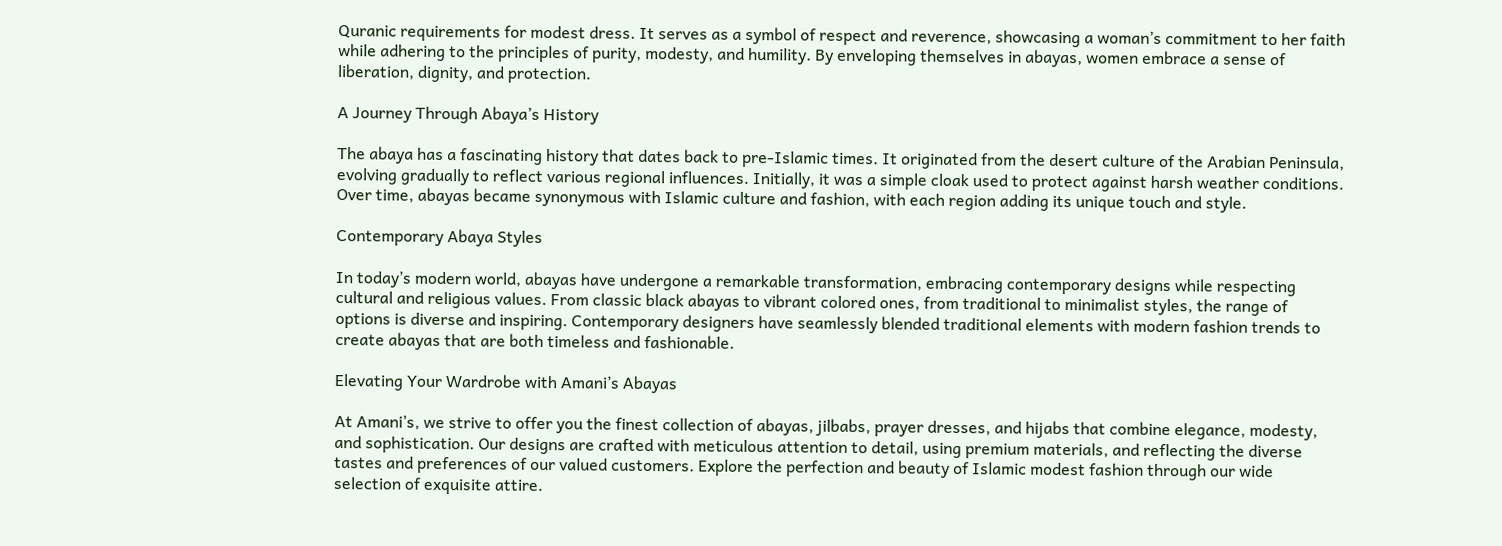Quranic requirements for modest dress. It serves as a symbol of respect and reverence, showcasing a woman’s commitment to her faith while adhering to the principles of purity, modesty, and humility. By enveloping themselves in abayas, women embrace a sense of liberation, dignity, and protection.

A Journey Through Abaya’s History

The abaya has a fascinating history that dates back to pre-Islamic times. It originated from the desert culture of the Arabian Peninsula, evolving gradually to reflect various regional influences. Initially, it was a simple cloak used to protect against harsh weather conditions. Over time, abayas became synonymous with Islamic culture and fashion, with each region adding its unique touch and style.

Contemporary Abaya Styles

In today’s modern world, abayas have undergone a remarkable transformation, embracing contemporary designs while respecting cultural and religious values. From classic black abayas to vibrant colored ones, from traditional to minimalist styles, the range of options is diverse and inspiring. Contemporary designers have seamlessly blended traditional elements with modern fashion trends to create abayas that are both timeless and fashionable.

Elevating Your Wardrobe with Amani’s Abayas

At Amani’s, we strive to offer you the finest collection of abayas, jilbabs, prayer dresses, and hijabs that combine elegance, modesty, and sophistication. Our designs are crafted with meticulous attention to detail, using premium materials, and reflecting the diverse tastes and preferences of our valued customers. Explore the perfection and beauty of Islamic modest fashion through our wide selection of exquisite attire.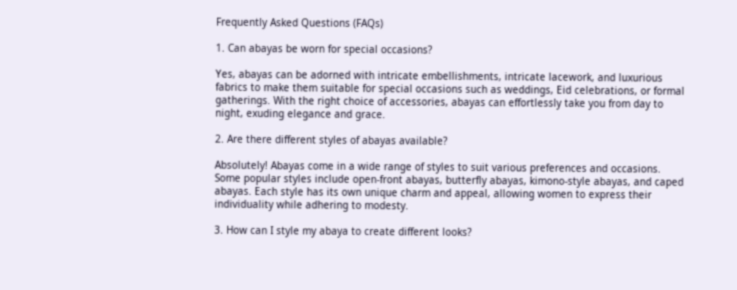Frequently Asked Questions (FAQs)

1. Can abayas be worn for special occasions?

Yes, abayas can be adorned with intricate embellishments, intricate lacework, and luxurious fabrics to make them suitable for special occasions such as weddings, Eid celebrations, or formal gatherings. With the right choice of accessories, abayas can effortlessly take you from day to night, exuding elegance and grace.

2. Are there different styles of abayas available?

Absolutely! Abayas come in a wide range of styles to suit various preferences and occasions. Some popular styles include open-front abayas, butterfly abayas, kimono-style abayas, and caped abayas. Each style has its own unique charm and appeal, allowing women to express their individuality while adhering to modesty.

3. How can I style my abaya to create different looks?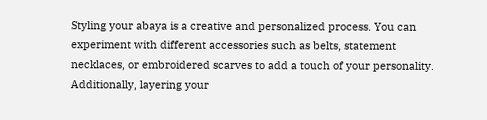Styling your abaya is a creative and personalized process. You can experiment with different accessories such as belts, statement necklaces, or embroidered scarves to add a touch of your personality. Additionally, layering your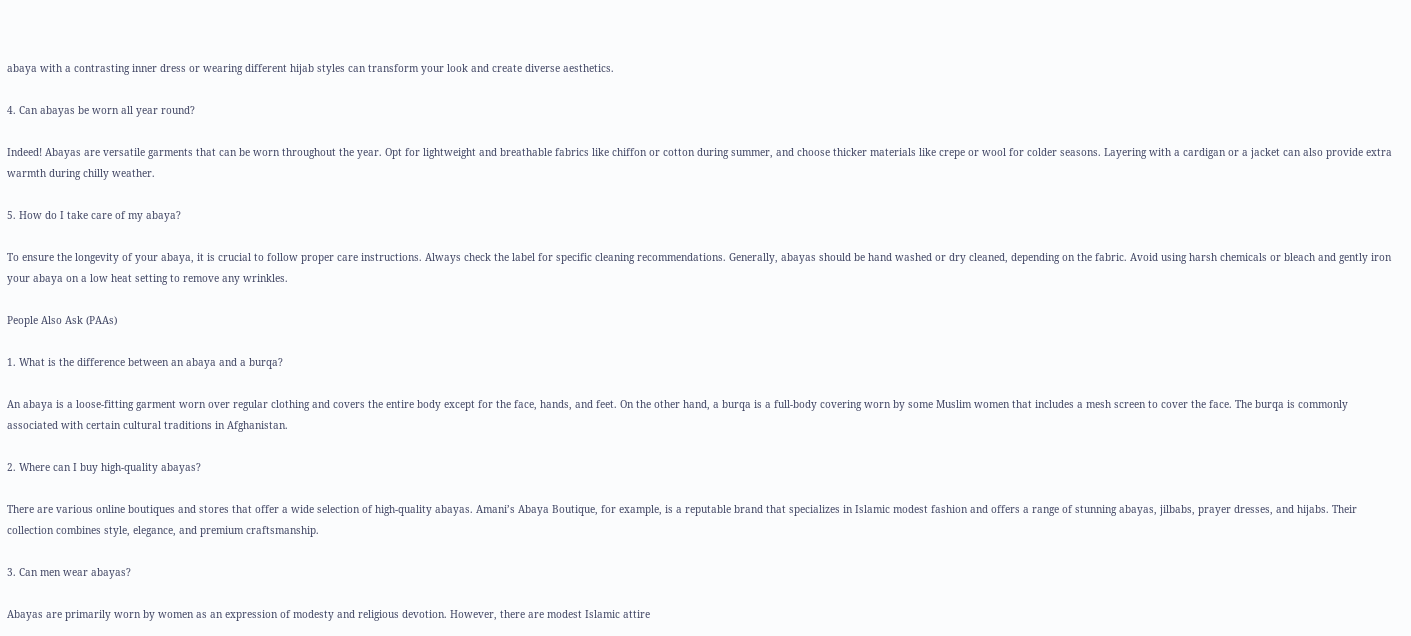abaya with a contrasting inner dress or wearing different hijab styles can transform your look and create diverse aesthetics.

4. Can abayas be worn all year round?

Indeed! Abayas are versatile garments that can be worn throughout the year. Opt for lightweight and breathable fabrics like chiffon or cotton during summer, and choose thicker materials like crepe or wool for colder seasons. Layering with a cardigan or a jacket can also provide extra warmth during chilly weather.

5. How do I take care of my abaya?

To ensure the longevity of your abaya, it is crucial to follow proper care instructions. Always check the label for specific cleaning recommendations. Generally, abayas should be hand washed or dry cleaned, depending on the fabric. Avoid using harsh chemicals or bleach and gently iron your abaya on a low heat setting to remove any wrinkles.

People Also Ask (PAAs)

1. What is the difference between an abaya and a burqa?

An abaya is a loose-fitting garment worn over regular clothing and covers the entire body except for the face, hands, and feet. On the other hand, a burqa is a full-body covering worn by some Muslim women that includes a mesh screen to cover the face. The burqa is commonly associated with certain cultural traditions in Afghanistan.

2. Where can I buy high-quality abayas?

There are various online boutiques and stores that offer a wide selection of high-quality abayas. Amani’s Abaya Boutique, for example, is a reputable brand that specializes in Islamic modest fashion and offers a range of stunning abayas, jilbabs, prayer dresses, and hijabs. Their collection combines style, elegance, and premium craftsmanship.

3. Can men wear abayas?

Abayas are primarily worn by women as an expression of modesty and religious devotion. However, there are modest Islamic attire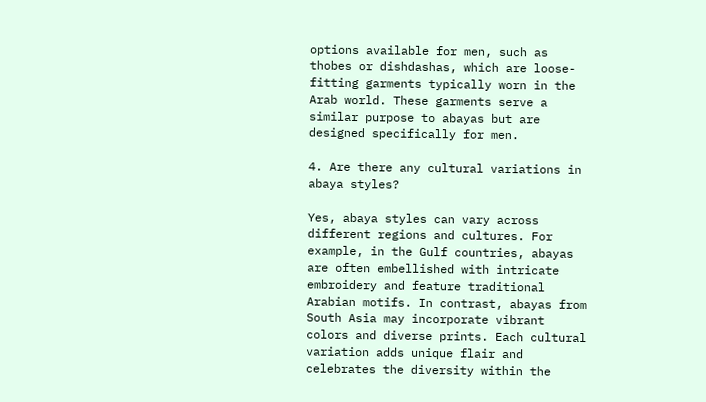options available for men, such as thobes or dishdashas, which are loose-fitting garments typically worn in the Arab world. These garments serve a similar purpose to abayas but are designed specifically for men.

4. Are there any cultural variations in abaya styles?

Yes, abaya styles can vary across different regions and cultures. For example, in the Gulf countries, abayas are often embellished with intricate embroidery and feature traditional Arabian motifs. In contrast, abayas from South Asia may incorporate vibrant colors and diverse prints. Each cultural variation adds unique flair and celebrates the diversity within the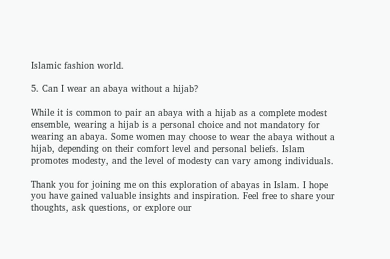Islamic fashion world.

5. Can I wear an abaya without a hijab?

While it is common to pair an abaya with a hijab as a complete modest ensemble, wearing a hijab is a personal choice and not mandatory for wearing an abaya. Some women may choose to wear the abaya without a hijab, depending on their comfort level and personal beliefs. Islam promotes modesty, and the level of modesty can vary among individuals.

Thank you for joining me on this exploration of abayas in Islam. I hope you have gained valuable insights and inspiration. Feel free to share your thoughts, ask questions, or explore our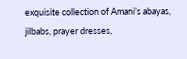exquisite collection of Amani’s abayas, jilbabs, prayer dresses,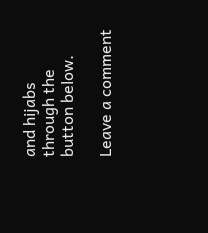and hijabs through the button below.

Leave a comment